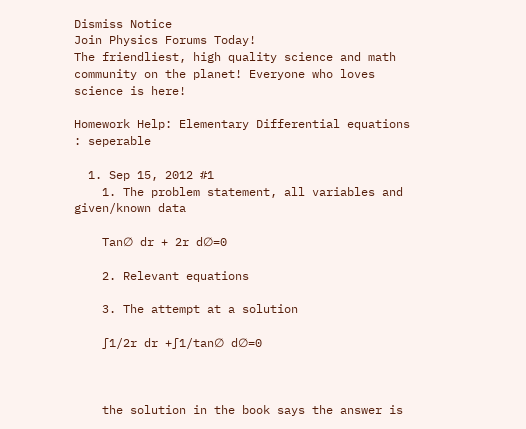Dismiss Notice
Join Physics Forums Today!
The friendliest, high quality science and math community on the planet! Everyone who loves science is here!

Homework Help: Elementary Differential equations : seperable

  1. Sep 15, 2012 #1
    1. The problem statement, all variables and given/known data

    Tan∅ dr + 2r d∅=0

    2. Relevant equations

    3. The attempt at a solution

    ∫1/2r dr +∫1/tan∅ d∅=0



    the solution in the book says the answer is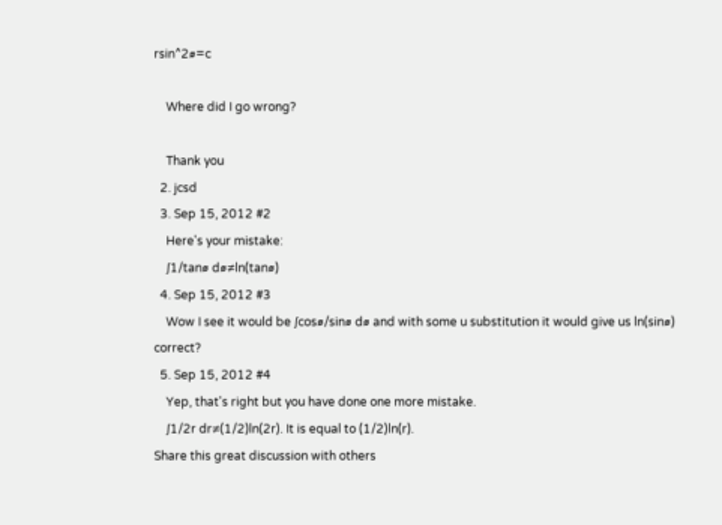rsin^2∅=c

    Where did I go wrong?

    Thank you
  2. jcsd
  3. Sep 15, 2012 #2
    Here's your mistake:
    ∫1/tan∅ d∅≠ln(tan∅)
  4. Sep 15, 2012 #3
    Wow I see it would be ∫cos∅/sin∅ d∅ and with some u substitution it would give us ln(sin∅) correct?
  5. Sep 15, 2012 #4
    Yep, that's right but you have done one more mistake.
    ∫1/2r dr≠(1/2)ln(2r). It is equal to (1/2)ln(r).
Share this great discussion with others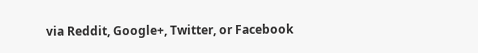via Reddit, Google+, Twitter, or Facebook